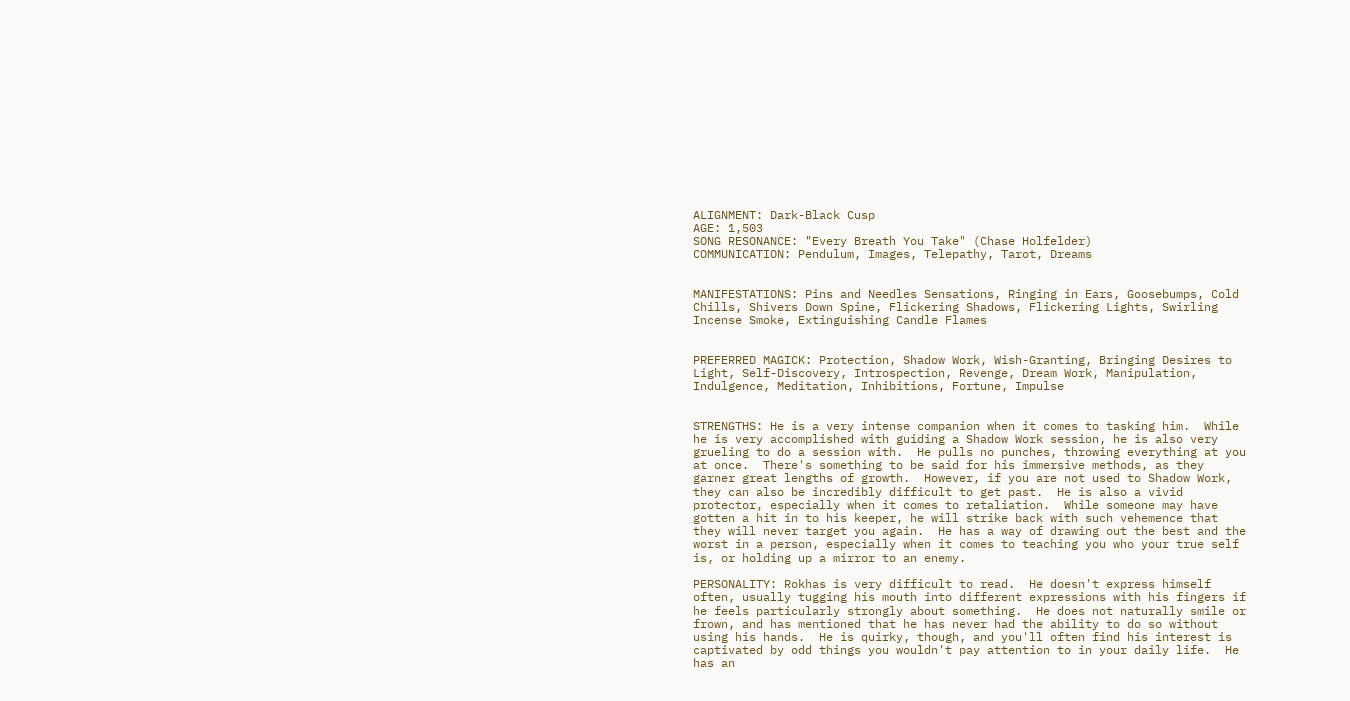ALIGNMENT: Dark-Black Cusp
AGE: 1,503
SONG RESONANCE: "Every Breath You Take" (Chase Holfelder)
COMMUNICATION: Pendulum, Images, Telepathy, Tarot, Dreams


MANIFESTATIONS: Pins and Needles Sensations, Ringing in Ears, Goosebumps, Cold Chills, Shivers Down Spine, Flickering Shadows, Flickering Lights, Swirling Incense Smoke, Extinguishing Candle Flames


PREFERRED MAGICK: Protection, Shadow Work, Wish-Granting, Bringing Desires to Light, Self-Discovery, Introspection, Revenge, Dream Work, Manipulation, Indulgence, Meditation, Inhibitions, Fortune, Impulse


STRENGTHS: He is a very intense companion when it comes to tasking him.  While he is very accomplished with guiding a Shadow Work session, he is also very grueling to do a session with.  He pulls no punches, throwing everything at you at once.  There's something to be said for his immersive methods, as they garner great lengths of growth.  However, if you are not used to Shadow Work, they can also be incredibly difficult to get past.  He is also a vivid protector, especially when it comes to retaliation.  While someone may have gotten a hit in to his keeper, he will strike back with such vehemence that they will never target you again.  He has a way of drawing out the best and the worst in a person, especially when it comes to teaching you who your true self is, or holding up a mirror to an enemy.

PERSONALITY: Rokhas is very difficult to read.  He doesn't express himself often, usually tugging his mouth into different expressions with his fingers if he feels particularly strongly about something.  He does not naturally smile or frown, and has mentioned that he has never had the ability to do so without using his hands.  He is quirky, though, and you'll often find his interest is captivated by odd things you wouldn't pay attention to in your daily life.  He has an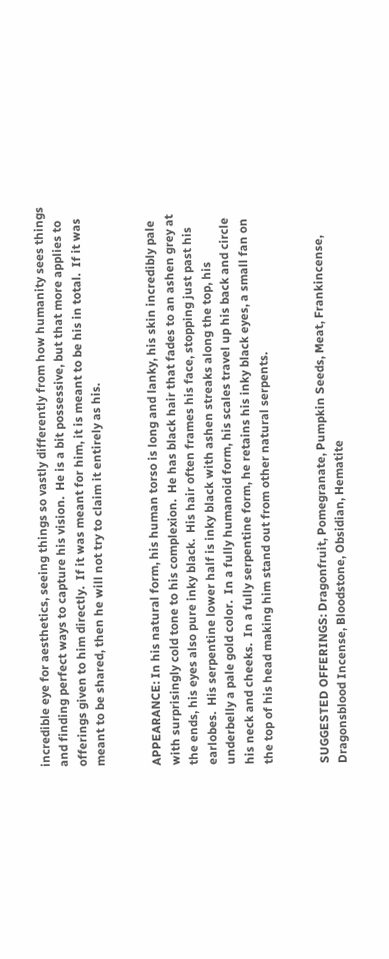incredible eye for aesthetics, seeing things so vastly differently from how humanity sees things and finding perfect ways to capture his vision.  He is a bit possessive, but that more applies to offerings given to him directly.  If it was meant for him, it is meant to be his in total.  If it was meant to be shared, then he will not try to claim it entirely as his.


APPEARANCE: In his natural form, his human torso is long and lanky, his skin incredibly pale with surprisingly cold tone to his complexion.  He has black hair that fades to an ashen grey at the ends, his eyes also pure inky black.  His hair often frames his face, stopping just past his earlobes.  His serpentine lower half is inky black with ashen streaks along the top, his underbelly a pale gold color.  In a fully humanoid form, his scales travel up his back and circle his neck and cheeks.  In a fully serpentine form, he retains his inky black eyes, a small fan on the top of his head making him stand out from other natural serpents.


SUGGESTED OFFERINGS: Dragonfruit, Pomegranate, Pumpkin Seeds, Meat, Frankincense, Dragonsblood Incense, Bloodstone, Obsidian, Hematite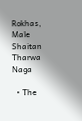Rokhas, Male Shaitan Tharwa Naga

  • The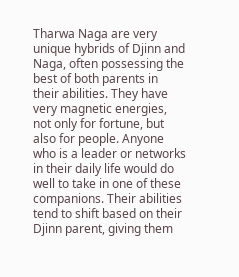Tharwa Naga are very unique hybrids of Djinn and Naga, often possessing the best of both parents in their abilities. They have very magnetic energies, not only for fortune, but also for people. Anyone who is a leader or networks in their daily life would do well to take in one of these companions. Their abilities tend to shift based on their Djinn parent, giving them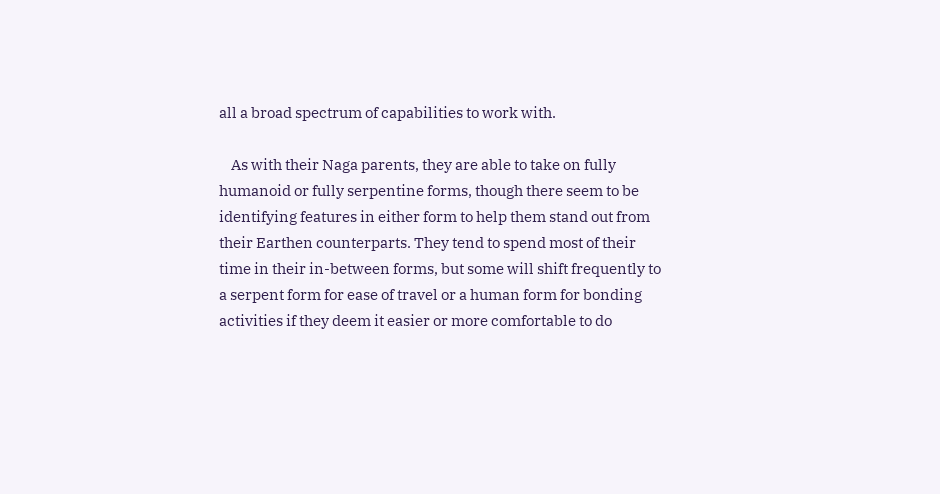all a broad spectrum of capabilities to work with.

    As with their Naga parents, they are able to take on fully humanoid or fully serpentine forms, though there seem to be identifying features in either form to help them stand out from their Earthen counterparts. They tend to spend most of their time in their in-between forms, but some will shift frequently to a serpent form for ease of travel or a human form for bonding activities if they deem it easier or more comfortable to do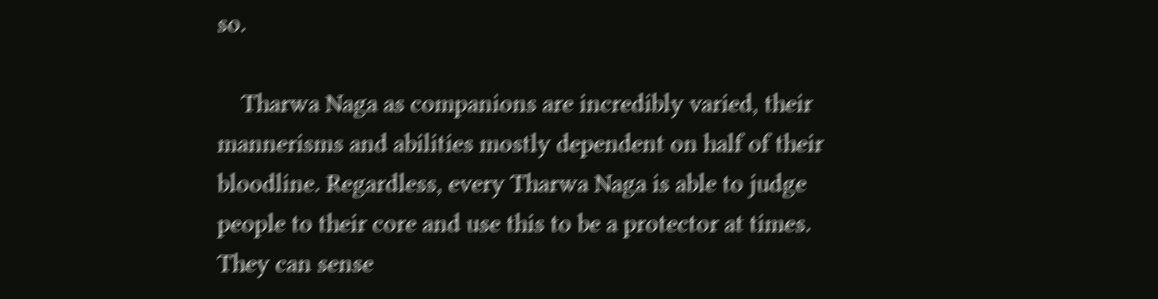so.

    Tharwa Naga as companions are incredibly varied, their mannerisms and abilities mostly dependent on half of their bloodline. Regardless, every Tharwa Naga is able to judge people to their core and use this to be a protector at times. They can sense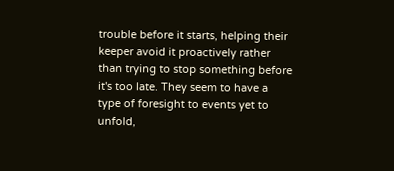trouble before it starts, helping their keeper avoid it proactively rather than trying to stop something before it's too late. They seem to have a type of foresight to events yet to unfold,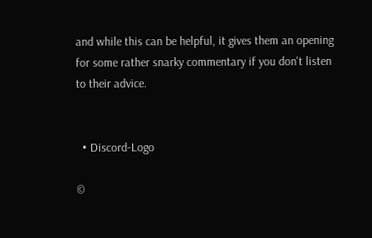and while this can be helpful, it gives them an opening for some rather snarky commentary if you don't listen to their advice.


  • Discord-Logo

©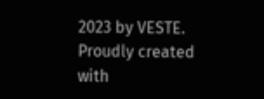2023 by VESTE. Proudly created with